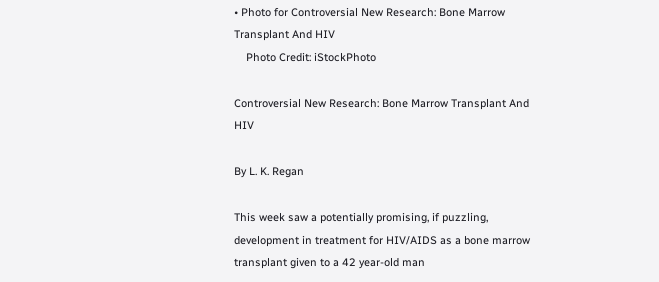• Photo for Controversial New Research: Bone Marrow Transplant And HIV
    Photo Credit: iStockPhoto

Controversial New Research: Bone Marrow Transplant And HIV

By L. K. Regan

This week saw a potentially promising, if puzzling, development in treatment for HIV/AIDS as a bone marrow transplant given to a 42 year-old man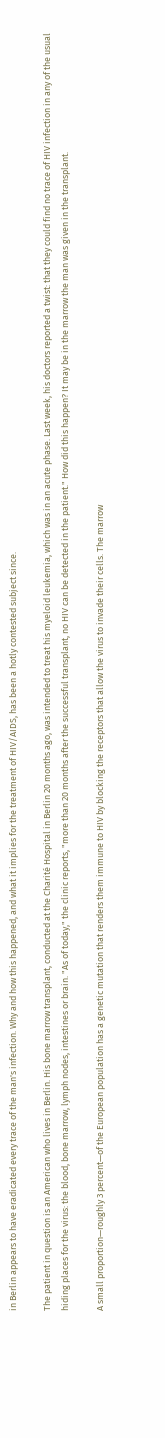in Berlin appears to have eradicated every trace of the man's infection. Why and how this happened, and what it implies for the treatment of HIV/AIDS, has been a hotly contested subject since.

The patient in question is an American who lives in Berlin. His bone marrow transplant, conducted at the Charité Hospital in Berlin 20 months ago, was intended to treat his myeloid leukemia, which was in an acute phase. Last week, his doctors reported a twist: that they could find no trace of HIV infection in any of the usual hiding places for the virus: the blood, bone marrow, lymph nodes, intestines or brain. "As of today," the clinic reports, "more than 20 months after the successful transplant, no HIV can be detected in the patient." How did this happen? It may be in the marrow the man was given in the transplant.

A small proportion—roughly 3 percent—of the European population has a genetic mutation that renders them immune to HIV by blocking the receptors that allow the virus to invade their cells. The marrow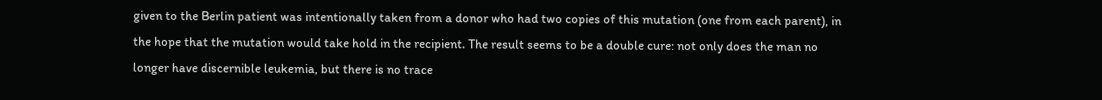given to the Berlin patient was intentionally taken from a donor who had two copies of this mutation (one from each parent), in the hope that the mutation would take hold in the recipient. The result seems to be a double cure: not only does the man no longer have discernible leukemia, but there is no trace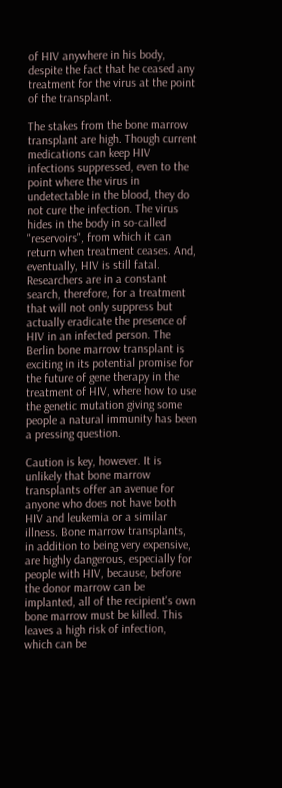of HIV anywhere in his body, despite the fact that he ceased any treatment for the virus at the point of the transplant.

The stakes from the bone marrow transplant are high. Though current medications can keep HIV infections suppressed, even to the point where the virus in undetectable in the blood, they do not cure the infection. The virus hides in the body in so-called "reservoirs", from which it can return when treatment ceases. And, eventually, HIV is still fatal. Researchers are in a constant search, therefore, for a treatment that will not only suppress but actually eradicate the presence of HIV in an infected person. The Berlin bone marrow transplant is exciting in its potential promise for the future of gene therapy in the treatment of HIV, where how to use the genetic mutation giving some people a natural immunity has been a pressing question.

Caution is key, however. It is unlikely that bone marrow transplants offer an avenue for anyone who does not have both HIV and leukemia or a similar illness. Bone marrow transplants, in addition to being very expensive, are highly dangerous, especially for people with HIV, because, before the donor marrow can be implanted, all of the recipient's own bone marrow must be killed. This leaves a high risk of infection, which can be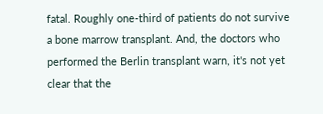fatal. Roughly one-third of patients do not survive a bone marrow transplant. And, the doctors who performed the Berlin transplant warn, it's not yet clear that the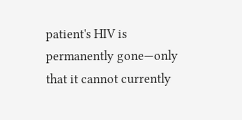patient's HIV is permanently gone—only that it cannot currently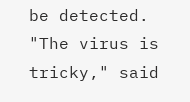be detected. "The virus is tricky," said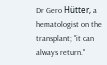Dr Gero Hütter, a hematologist on the transplant; "it can always return."